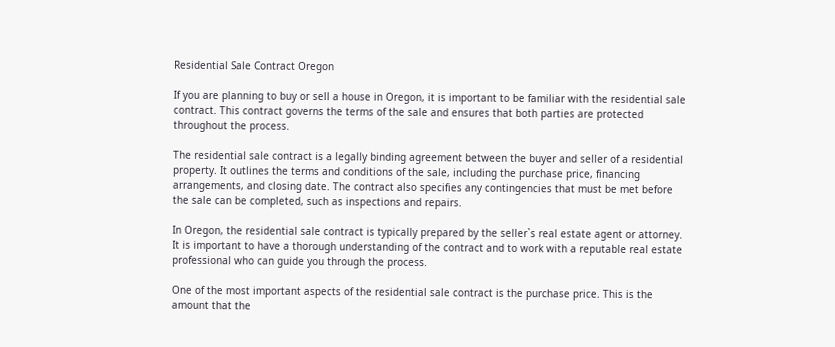Residential Sale Contract Oregon

If you are planning to buy or sell a house in Oregon, it is important to be familiar with the residential sale contract. This contract governs the terms of the sale and ensures that both parties are protected throughout the process.

The residential sale contract is a legally binding agreement between the buyer and seller of a residential property. It outlines the terms and conditions of the sale, including the purchase price, financing arrangements, and closing date. The contract also specifies any contingencies that must be met before the sale can be completed, such as inspections and repairs.

In Oregon, the residential sale contract is typically prepared by the seller`s real estate agent or attorney. It is important to have a thorough understanding of the contract and to work with a reputable real estate professional who can guide you through the process.

One of the most important aspects of the residential sale contract is the purchase price. This is the amount that the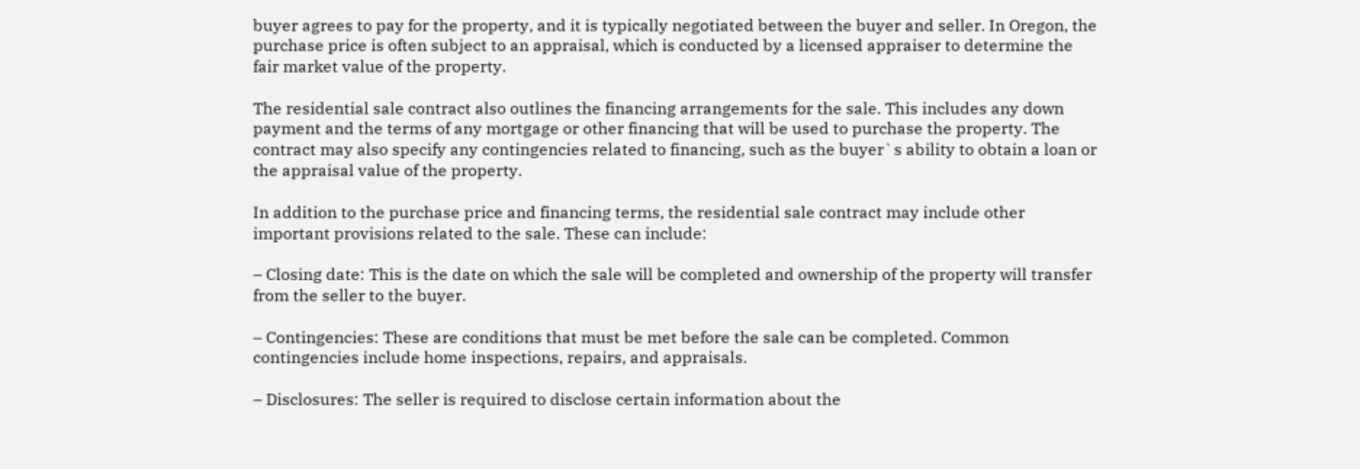buyer agrees to pay for the property, and it is typically negotiated between the buyer and seller. In Oregon, the purchase price is often subject to an appraisal, which is conducted by a licensed appraiser to determine the fair market value of the property.

The residential sale contract also outlines the financing arrangements for the sale. This includes any down payment and the terms of any mortgage or other financing that will be used to purchase the property. The contract may also specify any contingencies related to financing, such as the buyer`s ability to obtain a loan or the appraisal value of the property.

In addition to the purchase price and financing terms, the residential sale contract may include other important provisions related to the sale. These can include:

– Closing date: This is the date on which the sale will be completed and ownership of the property will transfer from the seller to the buyer.

– Contingencies: These are conditions that must be met before the sale can be completed. Common contingencies include home inspections, repairs, and appraisals.

– Disclosures: The seller is required to disclose certain information about the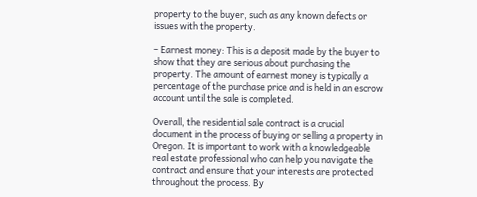property to the buyer, such as any known defects or issues with the property.

– Earnest money: This is a deposit made by the buyer to show that they are serious about purchasing the property. The amount of earnest money is typically a percentage of the purchase price and is held in an escrow account until the sale is completed.

Overall, the residential sale contract is a crucial document in the process of buying or selling a property in Oregon. It is important to work with a knowledgeable real estate professional who can help you navigate the contract and ensure that your interests are protected throughout the process. By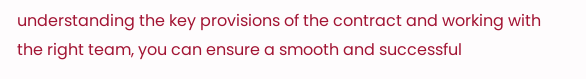understanding the key provisions of the contract and working with the right team, you can ensure a smooth and successful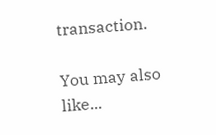transaction.

You may also like...